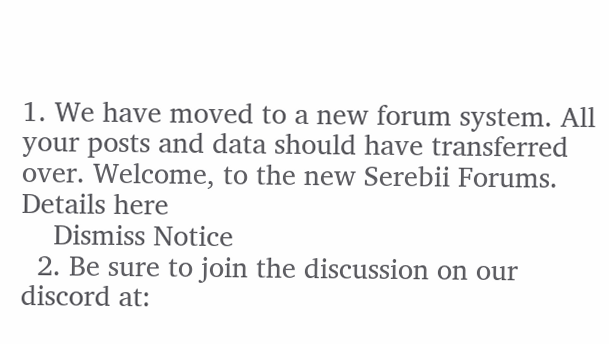1. We have moved to a new forum system. All your posts and data should have transferred over. Welcome, to the new Serebii Forums. Details here
    Dismiss Notice
  2. Be sure to join the discussion on our discord at: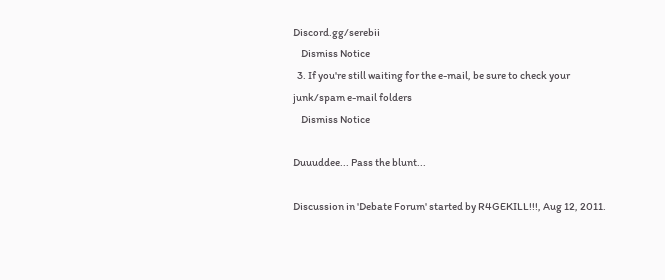Discord.gg/serebii
    Dismiss Notice
  3. If you're still waiting for the e-mail, be sure to check your junk/spam e-mail folders
    Dismiss Notice

Duuuddee... Pass the blunt...

Discussion in 'Debate Forum' started by R4GEKILL!!!, Aug 12, 2011.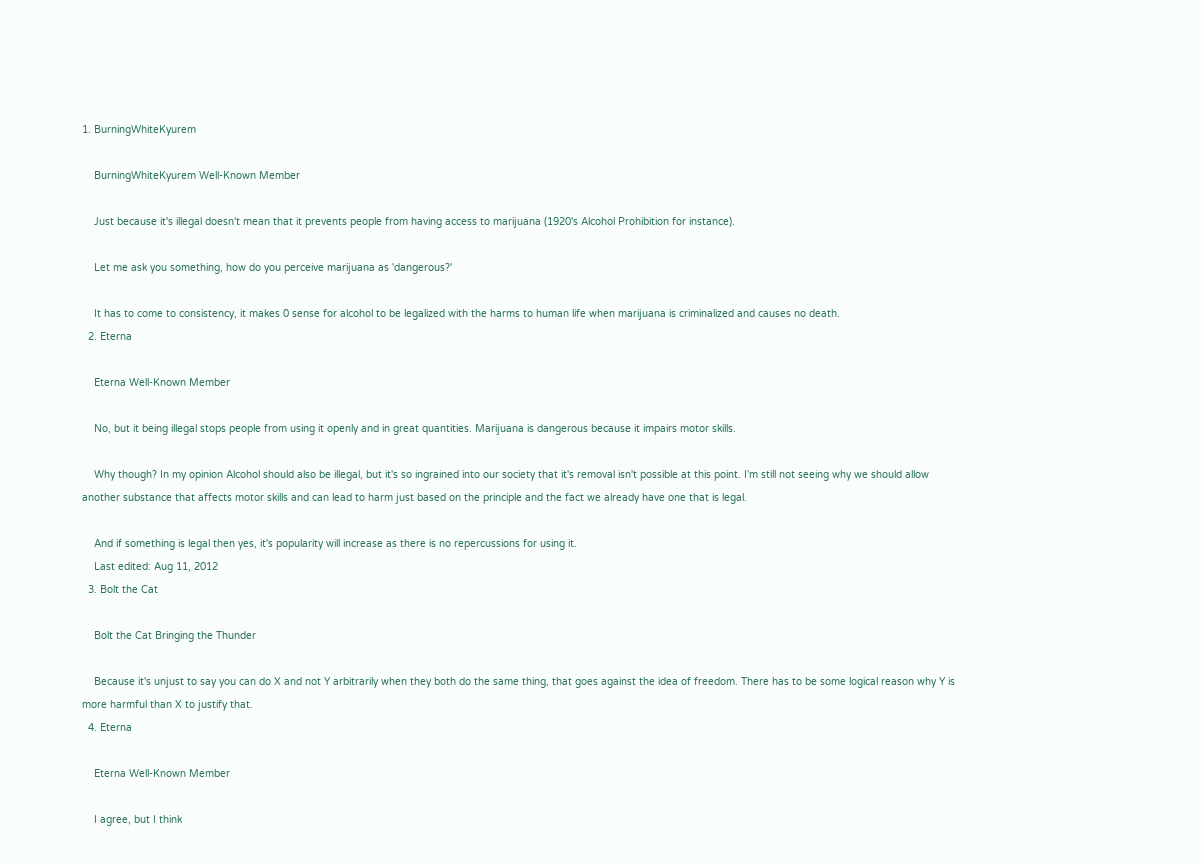1. BurningWhiteKyurem

    BurningWhiteKyurem Well-Known Member

    Just because it's illegal doesn't mean that it prevents people from having access to marijuana (1920's Alcohol Prohibition for instance).

    Let me ask you something, how do you perceive marijuana as 'dangerous?'

    It has to come to consistency, it makes 0 sense for alcohol to be legalized with the harms to human life when marijuana is criminalized and causes no death.
  2. Eterna

    Eterna Well-Known Member

    No, but it being illegal stops people from using it openly and in great quantities. Marijuana is dangerous because it impairs motor skills.

    Why though? In my opinion Alcohol should also be illegal, but it's so ingrained into our society that it's removal isn't possible at this point. I'm still not seeing why we should allow another substance that affects motor skills and can lead to harm just based on the principle and the fact we already have one that is legal.

    And if something is legal then yes, it's popularity will increase as there is no repercussions for using it.
    Last edited: Aug 11, 2012
  3. Bolt the Cat

    Bolt the Cat Bringing the Thunder

    Because it's unjust to say you can do X and not Y arbitrarily when they both do the same thing, that goes against the idea of freedom. There has to be some logical reason why Y is more harmful than X to justify that.
  4. Eterna

    Eterna Well-Known Member

    I agree, but I think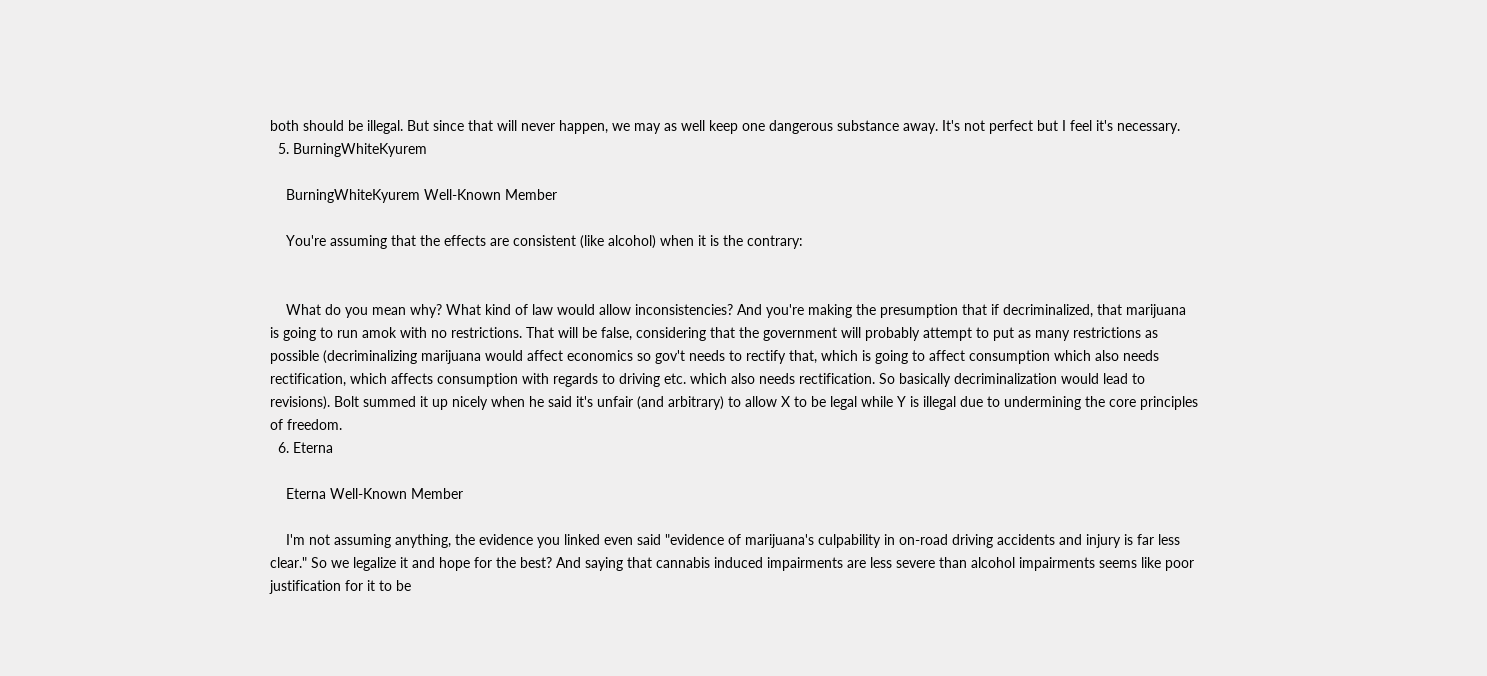both should be illegal. But since that will never happen, we may as well keep one dangerous substance away. It's not perfect but I feel it's necessary.
  5. BurningWhiteKyurem

    BurningWhiteKyurem Well-Known Member

    You're assuming that the effects are consistent (like alcohol) when it is the contrary:


    What do you mean why? What kind of law would allow inconsistencies? And you're making the presumption that if decriminalized, that marijuana is going to run amok with no restrictions. That will be false, considering that the government will probably attempt to put as many restrictions as possible (decriminalizing marijuana would affect economics so gov't needs to rectify that, which is going to affect consumption which also needs rectification, which affects consumption with regards to driving etc. which also needs rectification. So basically decriminalization would lead to revisions). Bolt summed it up nicely when he said it's unfair (and arbitrary) to allow X to be legal while Y is illegal due to undermining the core principles of freedom.
  6. Eterna

    Eterna Well-Known Member

    I'm not assuming anything, the evidence you linked even said "evidence of marijuana's culpability in on-road driving accidents and injury is far less clear." So we legalize it and hope for the best? And saying that cannabis induced impairments are less severe than alcohol impairments seems like poor justification for it to be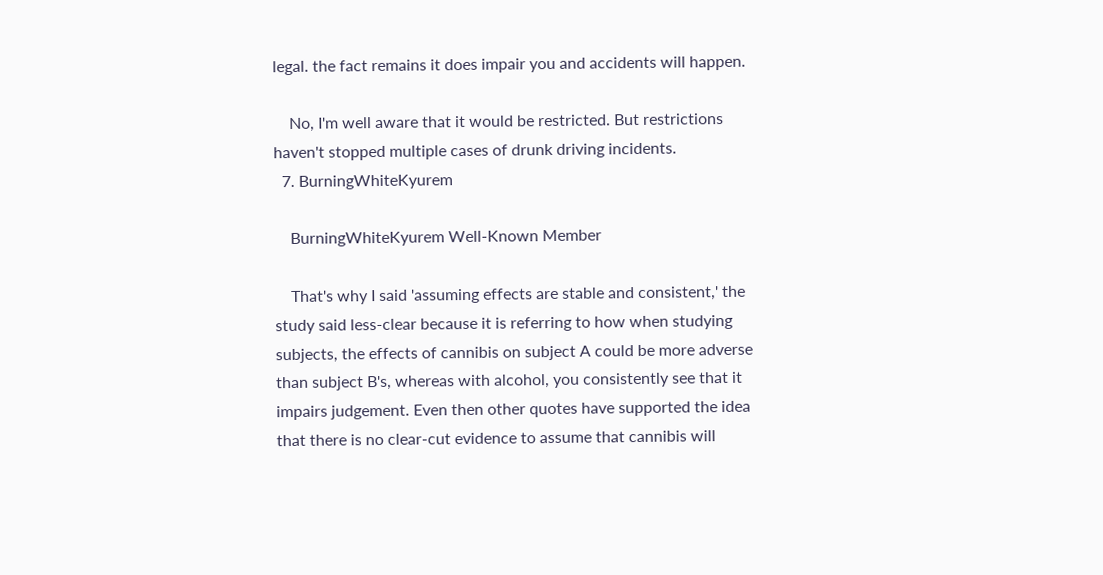legal. the fact remains it does impair you and accidents will happen.

    No, I'm well aware that it would be restricted. But restrictions haven't stopped multiple cases of drunk driving incidents.
  7. BurningWhiteKyurem

    BurningWhiteKyurem Well-Known Member

    That's why I said 'assuming effects are stable and consistent,' the study said less-clear because it is referring to how when studying subjects, the effects of cannibis on subject A could be more adverse than subject B's, whereas with alcohol, you consistently see that it impairs judgement. Even then other quotes have supported the idea that there is no clear-cut evidence to assume that cannibis will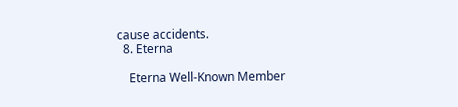cause accidents.
  8. Eterna

    Eterna Well-Known Member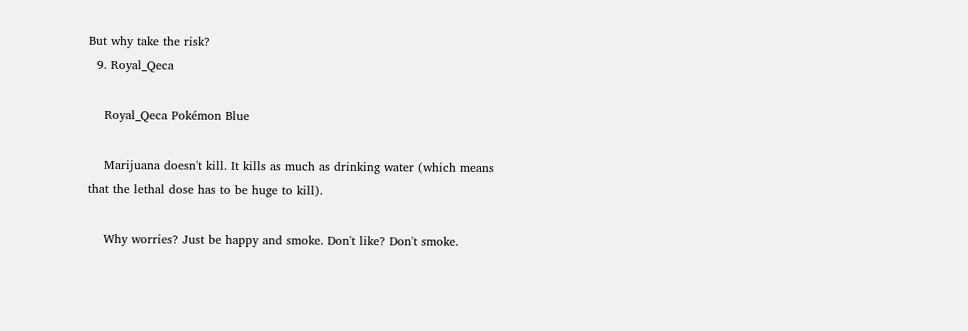But why take the risk?
  9. Royal_Qeca

    Royal_Qeca Pokémon Blue

    Marijuana doesn't kill. It kills as much as drinking water (which means that the lethal dose has to be huge to kill).

    Why worries? Just be happy and smoke. Don't like? Don't smoke.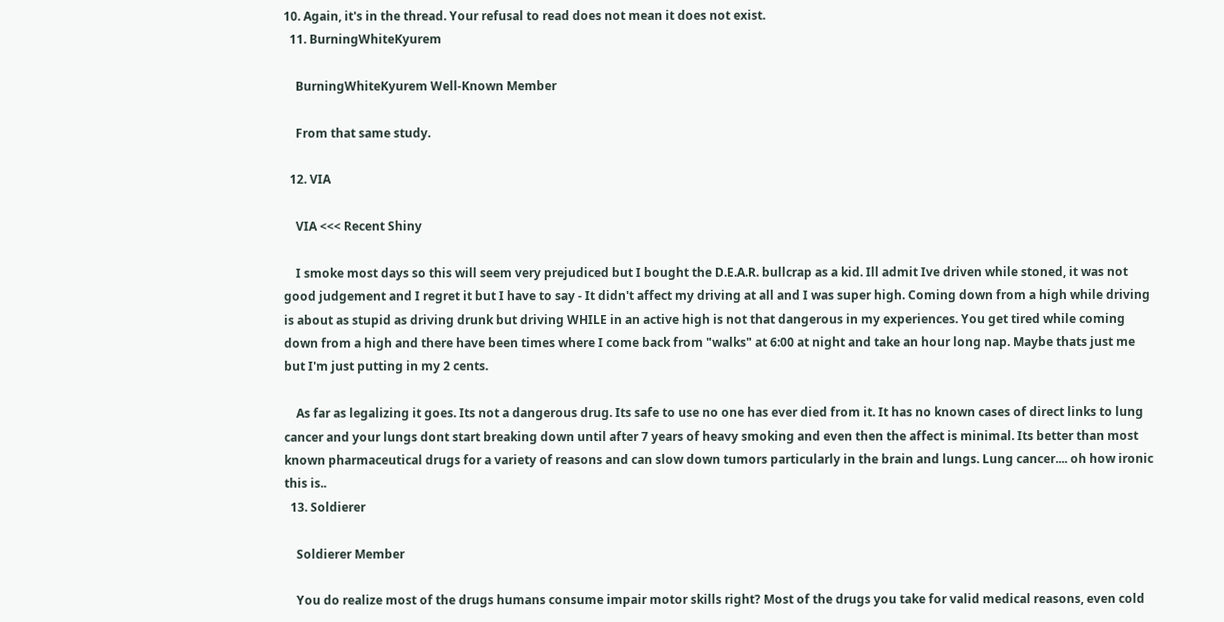10. Again, it's in the thread. Your refusal to read does not mean it does not exist.
  11. BurningWhiteKyurem

    BurningWhiteKyurem Well-Known Member

    From that same study.

  12. VIA

    VIA <<< Recent Shiny

    I smoke most days so this will seem very prejudiced but I bought the D.E.A.R. bullcrap as a kid. Ill admit Ive driven while stoned, it was not good judgement and I regret it but I have to say - It didn't affect my driving at all and I was super high. Coming down from a high while driving is about as stupid as driving drunk but driving WHILE in an active high is not that dangerous in my experiences. You get tired while coming down from a high and there have been times where I come back from "walks" at 6:00 at night and take an hour long nap. Maybe thats just me but I'm just putting in my 2 cents.

    As far as legalizing it goes. Its not a dangerous drug. Its safe to use no one has ever died from it. It has no known cases of direct links to lung cancer and your lungs dont start breaking down until after 7 years of heavy smoking and even then the affect is minimal. Its better than most known pharmaceutical drugs for a variety of reasons and can slow down tumors particularly in the brain and lungs. Lung cancer.... oh how ironic this is..
  13. Soldierer

    Soldierer Member

    You do realize most of the drugs humans consume impair motor skills right? Most of the drugs you take for valid medical reasons, even cold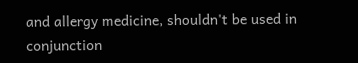and allergy medicine, shouldn't be used in conjunction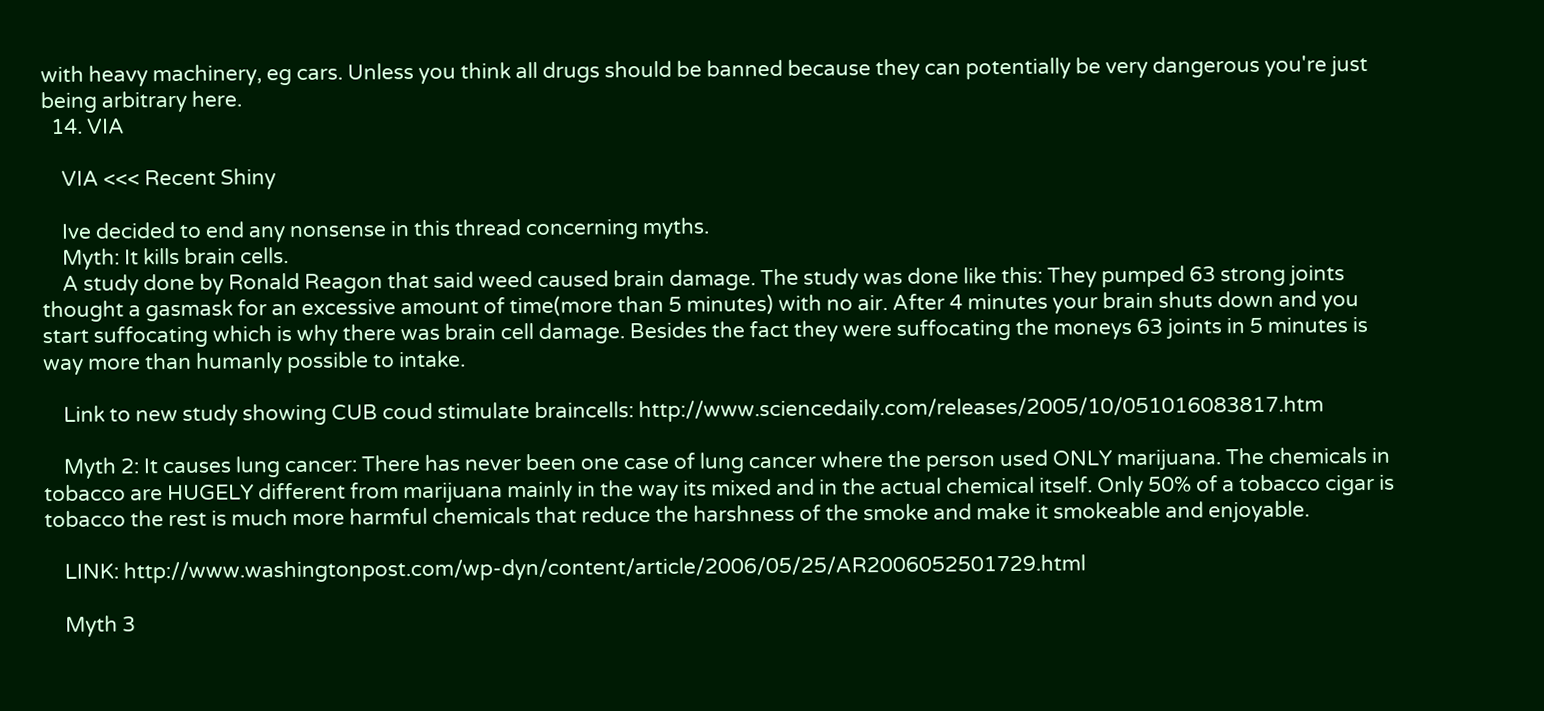with heavy machinery, eg cars. Unless you think all drugs should be banned because they can potentially be very dangerous you're just being arbitrary here.
  14. VIA

    VIA <<< Recent Shiny

    Ive decided to end any nonsense in this thread concerning myths.
    Myth: It kills brain cells.
    A study done by Ronald Reagon that said weed caused brain damage. The study was done like this: They pumped 63 strong joints thought a gasmask for an excessive amount of time(more than 5 minutes) with no air. After 4 minutes your brain shuts down and you start suffocating which is why there was brain cell damage. Besides the fact they were suffocating the moneys 63 joints in 5 minutes is way more than humanly possible to intake.

    Link to new study showing CUB coud stimulate braincells: http://www.sciencedaily.com/releases/2005/10/051016083817.htm

    Myth 2: It causes lung cancer: There has never been one case of lung cancer where the person used ONLY marijuana. The chemicals in tobacco are HUGELY different from marijuana mainly in the way its mixed and in the actual chemical itself. Only 50% of a tobacco cigar is tobacco the rest is much more harmful chemicals that reduce the harshness of the smoke and make it smokeable and enjoyable.

    LINK: http://www.washingtonpost.com/wp-dyn/content/article/2006/05/25/AR2006052501729.html

    Myth 3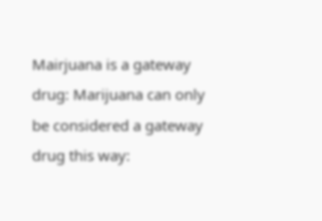Mairjuana is a gateway drug: Marijuana can only be considered a gateway drug this way: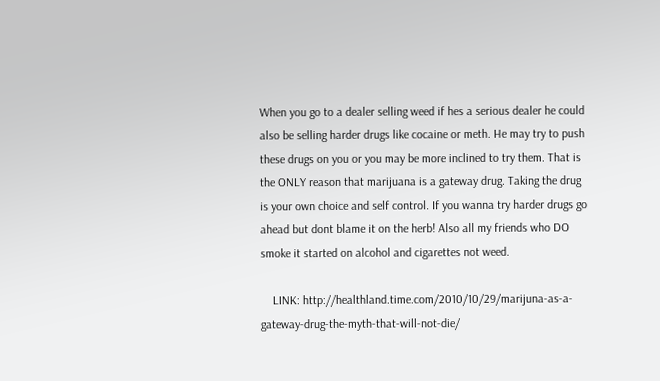When you go to a dealer selling weed if hes a serious dealer he could also be selling harder drugs like cocaine or meth. He may try to push these drugs on you or you may be more inclined to try them. That is the ONLY reason that marijuana is a gateway drug. Taking the drug is your own choice and self control. If you wanna try harder drugs go ahead but dont blame it on the herb! Also all my friends who DO smoke it started on alcohol and cigarettes not weed.

    LINK: http://healthland.time.com/2010/10/29/marijuna-as-a-gateway-drug-the-myth-that-will-not-die/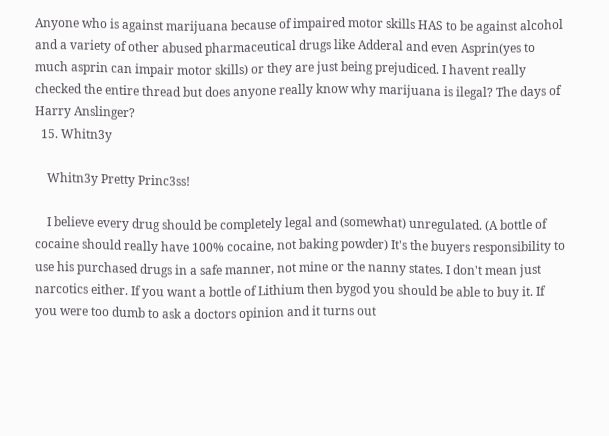Anyone who is against marijuana because of impaired motor skills HAS to be against alcohol and a variety of other abused pharmaceutical drugs like Adderal and even Asprin(yes to much asprin can impair motor skills) or they are just being prejudiced. I havent really checked the entire thread but does anyone really know why marijuana is ilegal? The days of Harry Anslinger?
  15. Whitn3y

    Whitn3y Pretty Princ3ss!

    I believe every drug should be completely legal and (somewhat) unregulated. (A bottle of cocaine should really have 100% cocaine, not baking powder) It's the buyers responsibility to use his purchased drugs in a safe manner, not mine or the nanny states. I don't mean just narcotics either. If you want a bottle of Lithium then bygod you should be able to buy it. If you were too dumb to ask a doctors opinion and it turns out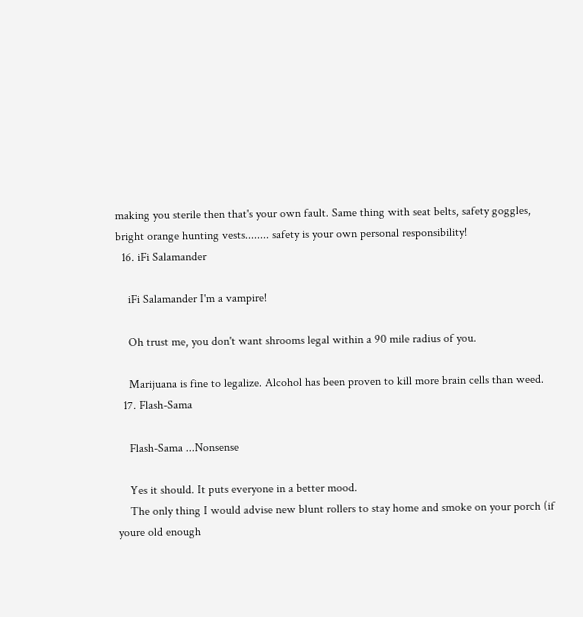making you sterile then that's your own fault. Same thing with seat belts, safety goggles, bright orange hunting vests........ safety is your own personal responsibility!
  16. iFi Salamander

    iFi Salamander I'm a vampire!

    Oh trust me, you don't want shrooms legal within a 90 mile radius of you.

    Marijuana is fine to legalize. Alcohol has been proven to kill more brain cells than weed.
  17. Flash-Sama

    Flash-Sama ...Nonsense

    Yes it should. It puts everyone in a better mood.
    The only thing I would advise new blunt rollers to stay home and smoke on your porch (if youre old enough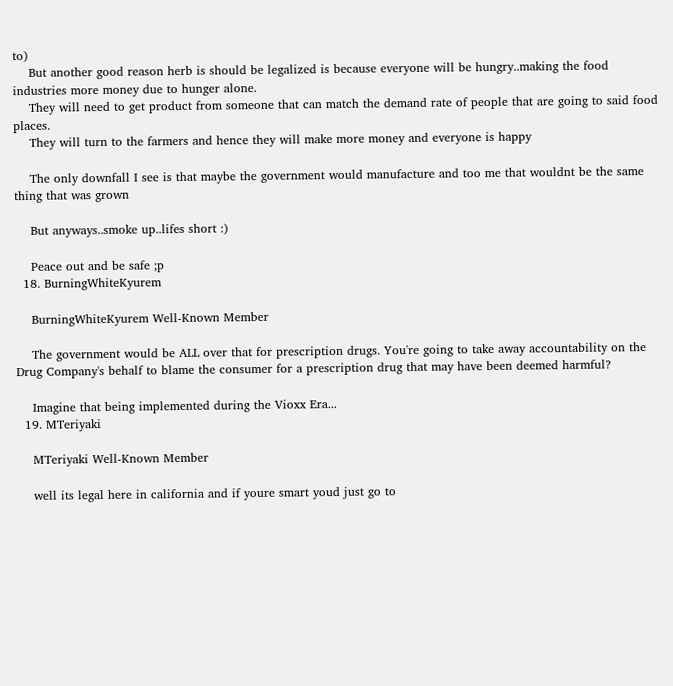to)
    But another good reason herb is should be legalized is because everyone will be hungry..making the food industries more money due to hunger alone.
    They will need to get product from someone that can match the demand rate of people that are going to said food places.
    They will turn to the farmers and hence they will make more money and everyone is happy

    The only downfall I see is that maybe the government would manufacture and too me that wouldnt be the same thing that was grown

    But anyways..smoke up..lifes short :)

    Peace out and be safe ;p
  18. BurningWhiteKyurem

    BurningWhiteKyurem Well-Known Member

    The government would be ALL over that for prescription drugs. You're going to take away accountability on the Drug Company's behalf to blame the consumer for a prescription drug that may have been deemed harmful?

    Imagine that being implemented during the Vioxx Era...
  19. MTeriyaki

    MTeriyaki Well-Known Member

    well its legal here in california and if youre smart youd just go to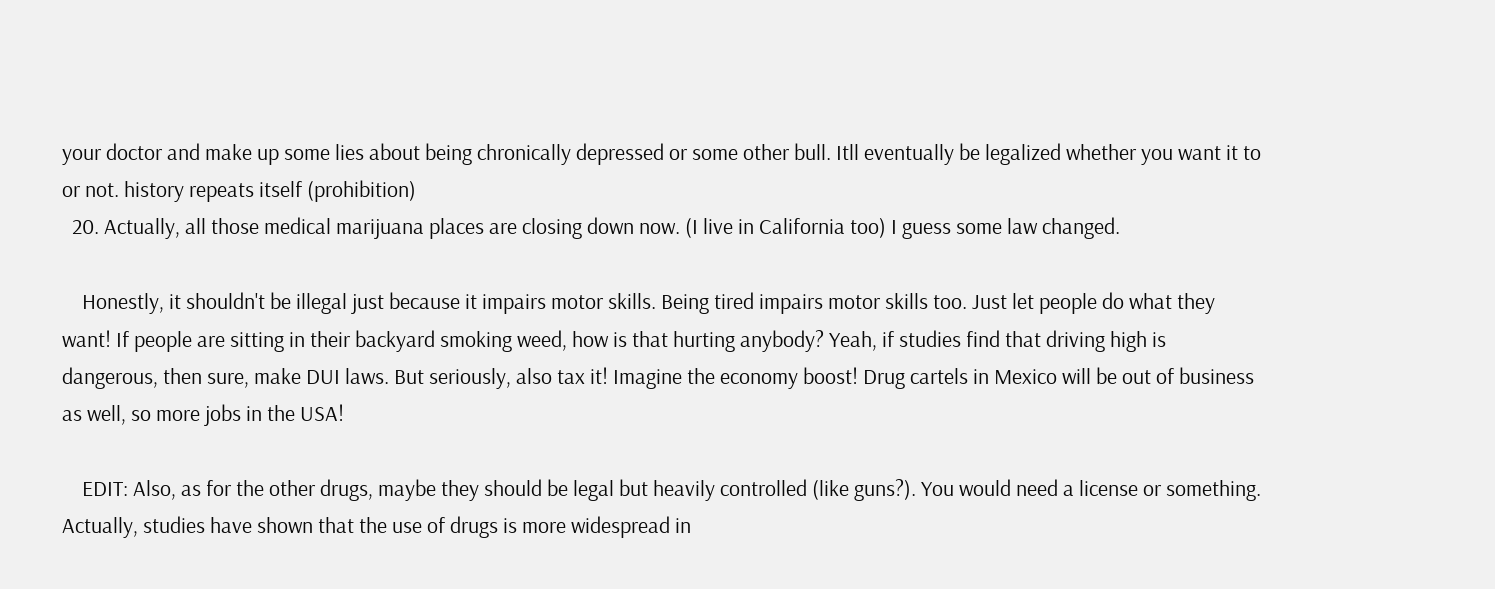your doctor and make up some lies about being chronically depressed or some other bull. Itll eventually be legalized whether you want it to or not. history repeats itself (prohibition)
  20. Actually, all those medical marijuana places are closing down now. (I live in California too) I guess some law changed.

    Honestly, it shouldn't be illegal just because it impairs motor skills. Being tired impairs motor skills too. Just let people do what they want! If people are sitting in their backyard smoking weed, how is that hurting anybody? Yeah, if studies find that driving high is dangerous, then sure, make DUI laws. But seriously, also tax it! Imagine the economy boost! Drug cartels in Mexico will be out of business as well, so more jobs in the USA!

    EDIT: Also, as for the other drugs, maybe they should be legal but heavily controlled (like guns?). You would need a license or something. Actually, studies have shown that the use of drugs is more widespread in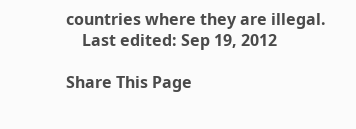countries where they are illegal.
    Last edited: Sep 19, 2012

Share This Page